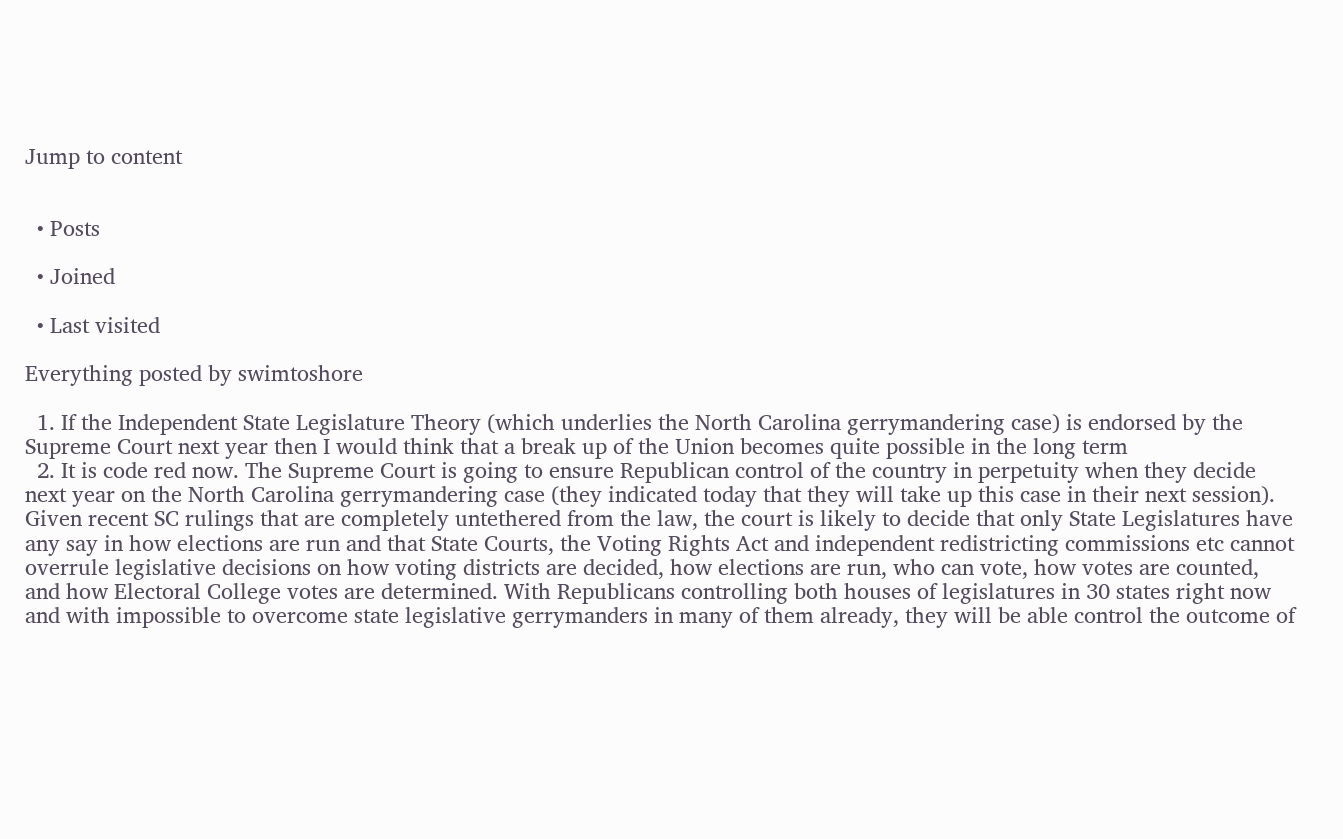Jump to content


  • Posts

  • Joined

  • Last visited

Everything posted by swimtoshore

  1. If the Independent State Legislature Theory (which underlies the North Carolina gerrymandering case) is endorsed by the Supreme Court next year then I would think that a break up of the Union becomes quite possible in the long term
  2. It is code red now. The Supreme Court is going to ensure Republican control of the country in perpetuity when they decide next year on the North Carolina gerrymandering case (they indicated today that they will take up this case in their next session). Given recent SC rulings that are completely untethered from the law, the court is likely to decide that only State Legislatures have any say in how elections are run and that State Courts, the Voting Rights Act and independent redistricting commissions etc cannot overrule legislative decisions on how voting districts are decided, how elections are run, who can vote, how votes are counted, and how Electoral College votes are determined. With Republicans controlling both houses of legislatures in 30 states right now and with impossible to overcome state legislative gerrymanders in many of them already, they will be able control the outcome of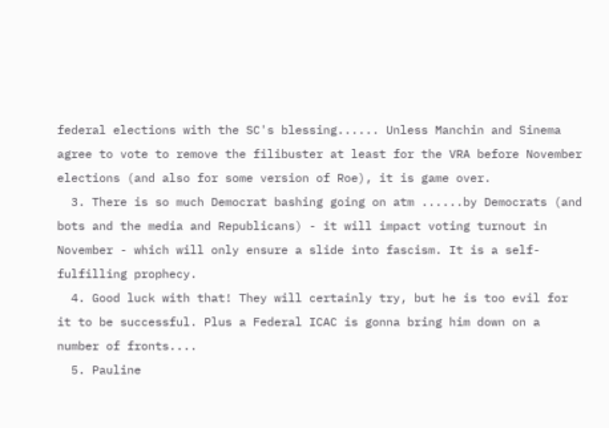federal elections with the SC's blessing...... Unless Manchin and Sinema agree to vote to remove the filibuster at least for the VRA before November elections (and also for some version of Roe), it is game over.
  3. There is so much Democrat bashing going on atm ......by Democrats (and bots and the media and Republicans) - it will impact voting turnout in November - which will only ensure a slide into fascism. It is a self-fulfilling prophecy.
  4. Good luck with that! They will certainly try, but he is too evil for it to be successful. Plus a Federal ICAC is gonna bring him down on a number of fronts....
  5. Pauline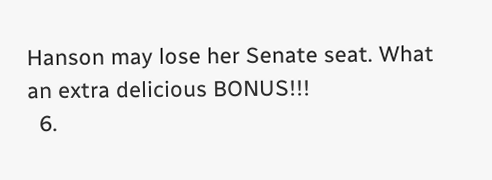Hanson may lose her Senate seat. What an extra delicious BONUS!!!
  6.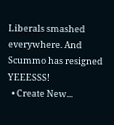Liberals smashed everywhere. And Scummo has resigned YEEESSS!
  • Create New...